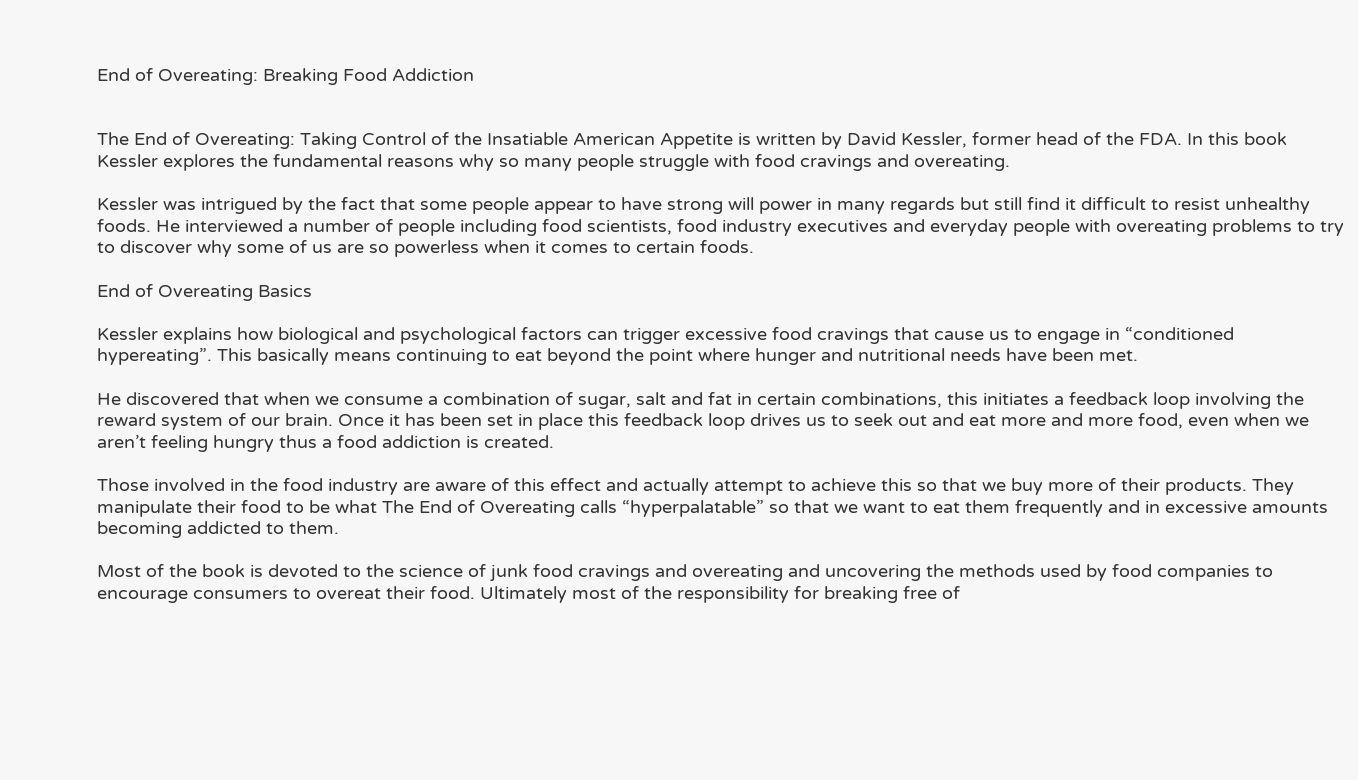End of Overeating: Breaking Food Addiction


The End of Overeating: Taking Control of the Insatiable American Appetite is written by David Kessler, former head of the FDA. In this book Kessler explores the fundamental reasons why so many people struggle with food cravings and overeating.

Kessler was intrigued by the fact that some people appear to have strong will power in many regards but still find it difficult to resist unhealthy foods. He interviewed a number of people including food scientists, food industry executives and everyday people with overeating problems to try to discover why some of us are so powerless when it comes to certain foods.

End of Overeating Basics

Kessler explains how biological and psychological factors can trigger excessive food cravings that cause us to engage in “conditioned hypereating”. This basically means continuing to eat beyond the point where hunger and nutritional needs have been met.

He discovered that when we consume a combination of sugar, salt and fat in certain combinations, this initiates a feedback loop involving the reward system of our brain. Once it has been set in place this feedback loop drives us to seek out and eat more and more food, even when we aren’t feeling hungry thus a food addiction is created.

Those involved in the food industry are aware of this effect and actually attempt to achieve this so that we buy more of their products. They manipulate their food to be what The End of Overeating calls “hyperpalatable” so that we want to eat them frequently and in excessive amounts becoming addicted to them.

Most of the book is devoted to the science of junk food cravings and overeating and uncovering the methods used by food companies to encourage consumers to overeat their food. Ultimately most of the responsibility for breaking free of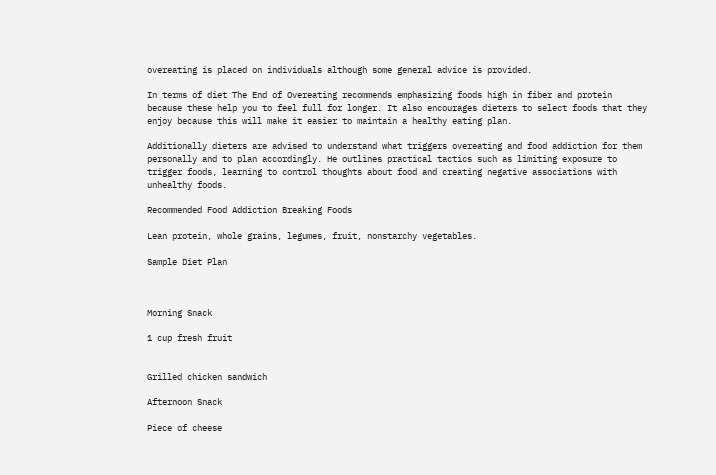overeating is placed on individuals although some general advice is provided.

In terms of diet The End of Overeating recommends emphasizing foods high in fiber and protein because these help you to feel full for longer. It also encourages dieters to select foods that they enjoy because this will make it easier to maintain a healthy eating plan.

Additionally dieters are advised to understand what triggers overeating and food addiction for them personally and to plan accordingly. He outlines practical tactics such as limiting exposure to trigger foods, learning to control thoughts about food and creating negative associations with unhealthy foods.

Recommended Food Addiction Breaking Foods

Lean protein, whole grains, legumes, fruit, nonstarchy vegetables.

Sample Diet Plan



Morning Snack

1 cup fresh fruit


Grilled chicken sandwich

Afternoon Snack

Piece of cheese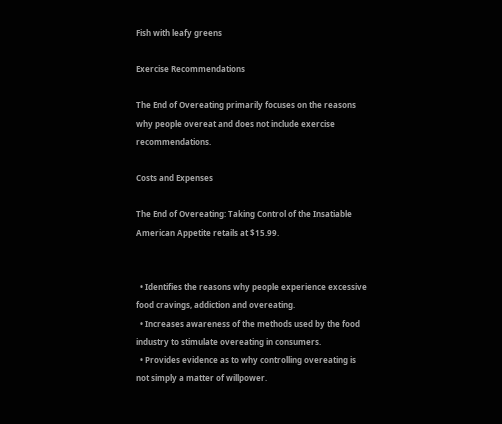Fish with leafy greens

Exercise Recommendations

The End of Overeating primarily focuses on the reasons why people overeat and does not include exercise recommendations.

Costs and Expenses

The End of Overeating: Taking Control of the Insatiable American Appetite retails at $15.99.


  • Identifies the reasons why people experience excessive food cravings, addiction and overeating.
  • Increases awareness of the methods used by the food industry to stimulate overeating in consumers.
  • Provides evidence as to why controlling overeating is not simply a matter of willpower.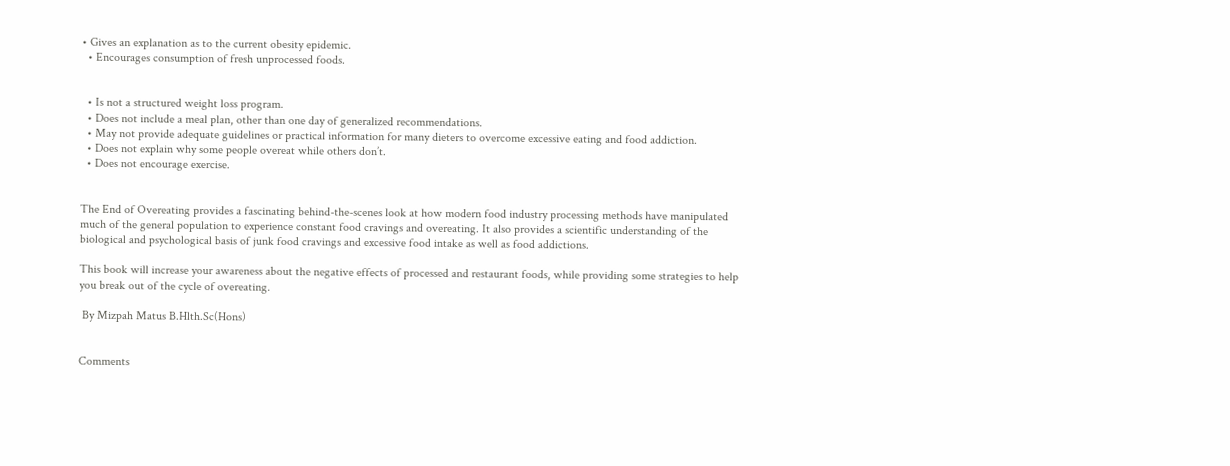• Gives an explanation as to the current obesity epidemic.
  • Encourages consumption of fresh unprocessed foods.


  • Is not a structured weight loss program.
  • Does not include a meal plan, other than one day of generalized recommendations.
  • May not provide adequate guidelines or practical information for many dieters to overcome excessive eating and food addiction.
  • Does not explain why some people overeat while others don’t.
  • Does not encourage exercise.


The End of Overeating provides a fascinating behind-the-scenes look at how modern food industry processing methods have manipulated much of the general population to experience constant food cravings and overeating. It also provides a scientific understanding of the biological and psychological basis of junk food cravings and excessive food intake as well as food addictions.

This book will increase your awareness about the negative effects of processed and restaurant foods, while providing some strategies to help you break out of the cycle of overeating.

 By Mizpah Matus B.Hlth.Sc(Hons)


Comments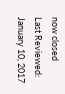now closed
Last Reviewed: January 10, 2017